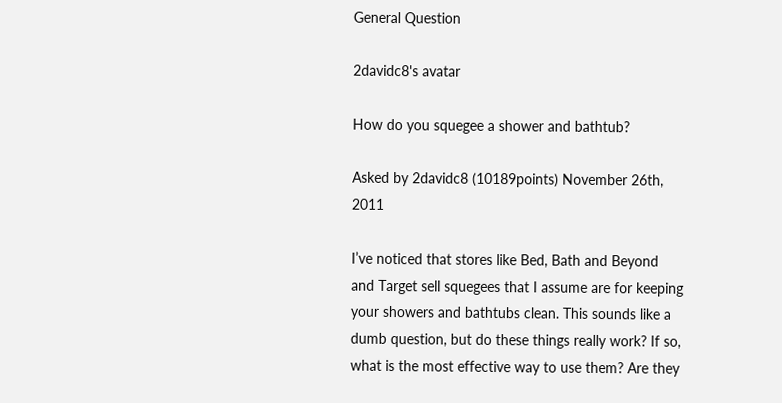General Question

2davidc8's avatar

How do you squegee a shower and bathtub?

Asked by 2davidc8 (10189points) November 26th, 2011

I’ve noticed that stores like Bed, Bath and Beyond and Target sell squegees that I assume are for keeping your showers and bathtubs clean. This sounds like a dumb question, but do these things really work? If so, what is the most effective way to use them? Are they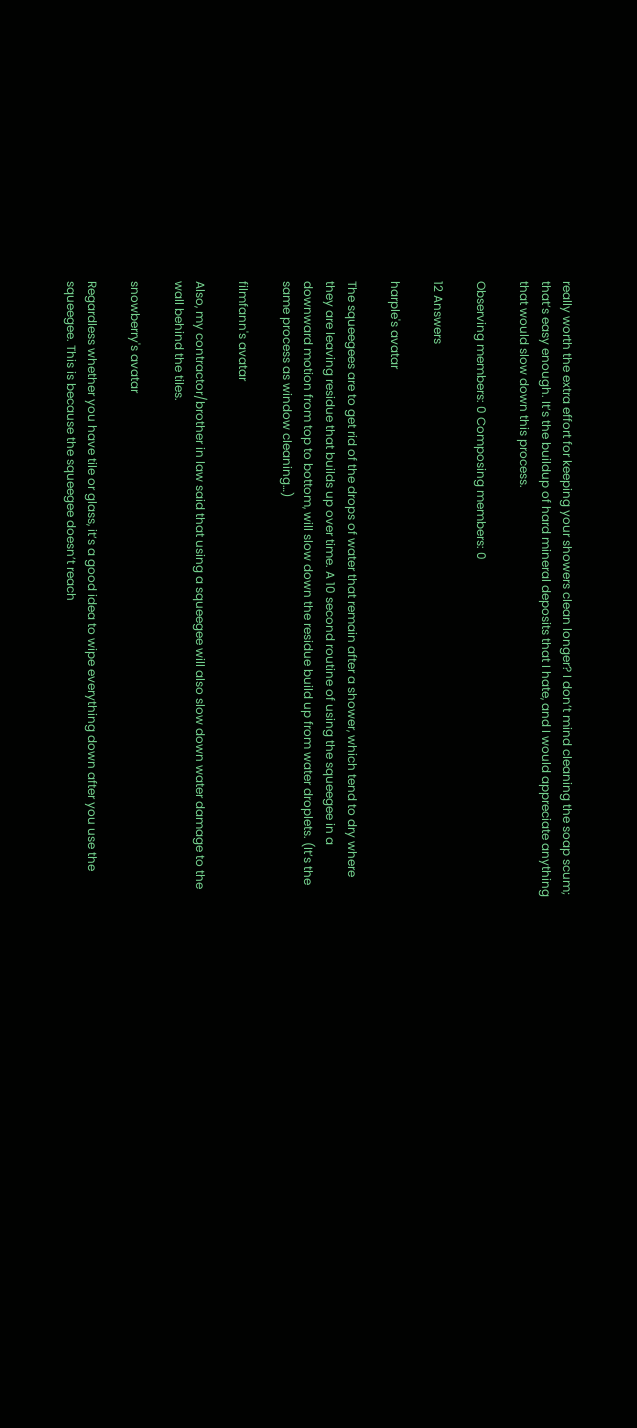really worth the extra effort for keeping your showers clean longer? I don’t mind cleaning the soap scum; that’s easy enough. It’s the buildup of hard mineral deposits that I hate, and I would appreciate anything that would slow down this process.

Observing members: 0 Composing members: 0

12 Answers

harple's avatar

The squeegees are to get rid of the drops of water that remain after a shower, which tend to dry where they are leaving residue that builds up over time. A 10 second routine of using the squeegee in a downward motion from top to bottom, will slow down the residue build up from water droplets. (It’s the same process as window cleaning…)

filmfann's avatar

Also, my contractor/brother in law said that using a squeegee will also slow down water damage to the wall behind the tiles.

snowberry's avatar

Regardless whether you have tile or glass, it’s a good idea to wipe everything down after you use the squeegee. This is because the squeegee doesn’t reach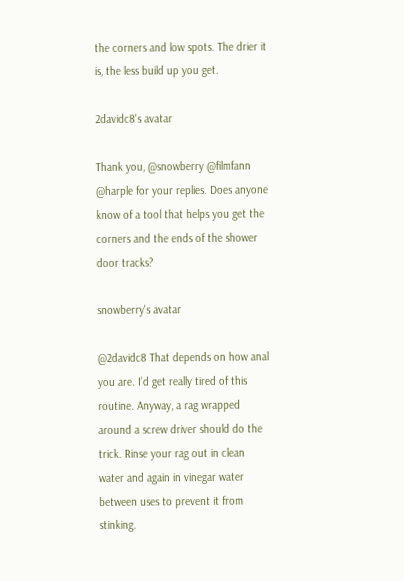the corners and low spots. The drier it is, the less build up you get.

2davidc8's avatar

Thank you, @snowberry @filmfann @harple for your replies. Does anyone know of a tool that helps you get the corners and the ends of the shower door tracks?

snowberry's avatar

@2davidc8 That depends on how anal you are. I’d get really tired of this routine. Anyway, a rag wrapped around a screw driver should do the trick. Rinse your rag out in clean water and again in vinegar water between uses to prevent it from stinking.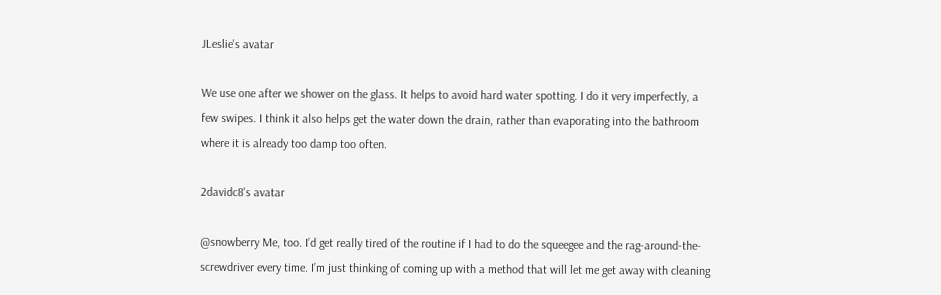JLeslie's avatar

We use one after we shower on the glass. It helps to avoid hard water spotting. I do it very imperfectly, a few swipes. I think it also helps get the water down the drain, rather than evaporating into the bathroom where it is already too damp too often.

2davidc8's avatar

@snowberry Me, too. I’d get really tired of the routine if I had to do the squeegee and the rag-around-the-screwdriver every time. I’m just thinking of coming up with a method that will let me get away with cleaning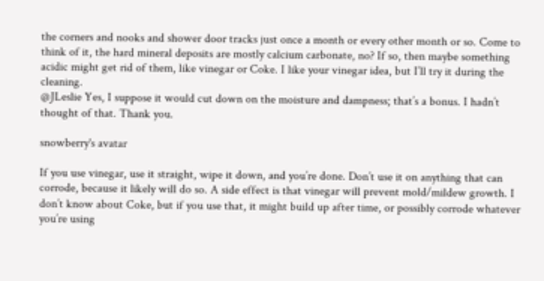the corners and nooks and shower door tracks just once a month or every other month or so. Come to think of it, the hard mineral deposits are mostly calcium carbonate, no? If so, then maybe something acidic might get rid of them, like vinegar or Coke. I like your vinegar idea, but I’ll try it during the cleaning.
@JLeslie Yes, I suppose it would cut down on the moisture and dampness; that’s a bonus. I hadn’t thought of that. Thank you.

snowberry's avatar

If you use vinegar, use it straight, wipe it down, and you’re done. Don’t use it on anything that can corrode, because it likely will do so. A side effect is that vinegar will prevent mold/mildew growth. I don’t know about Coke, but if you use that, it might build up after time, or possibly corrode whatever you’re using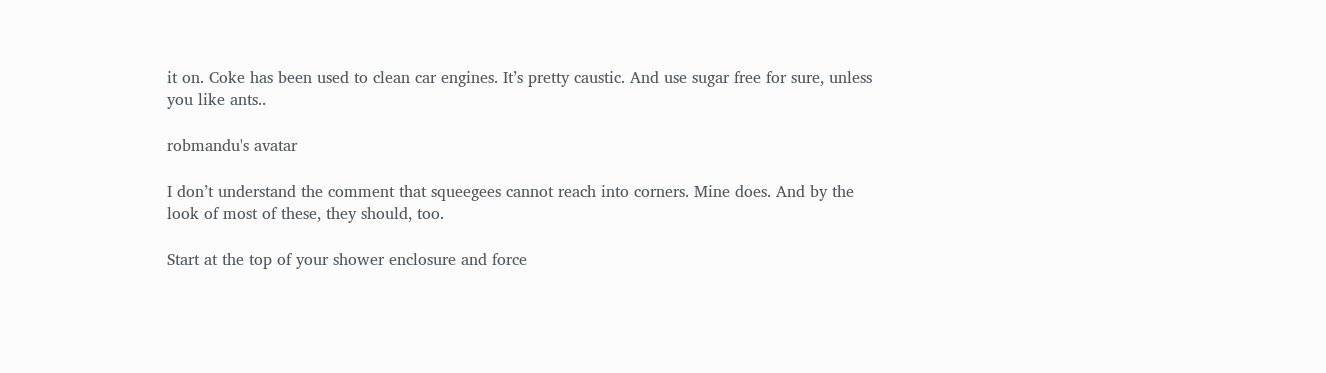it on. Coke has been used to clean car engines. It’s pretty caustic. And use sugar free for sure, unless you like ants..

robmandu's avatar

I don’t understand the comment that squeegees cannot reach into corners. Mine does. And by the look of most of these, they should, too.

Start at the top of your shower enclosure and force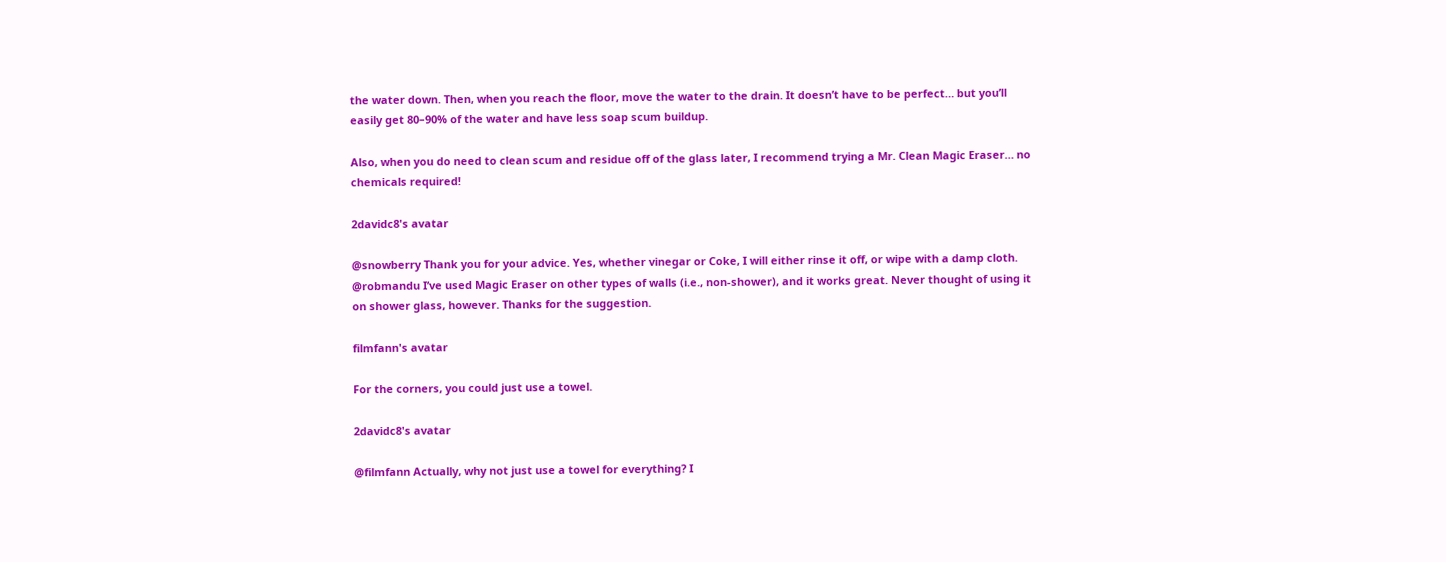the water down. Then, when you reach the floor, move the water to the drain. It doesn’t have to be perfect… but you’ll easily get 80–90% of the water and have less soap scum buildup.

Also, when you do need to clean scum and residue off of the glass later, I recommend trying a Mr. Clean Magic Eraser… no chemicals required!

2davidc8's avatar

@snowberry Thank you for your advice. Yes, whether vinegar or Coke, I will either rinse it off, or wipe with a damp cloth.
@robmandu I’ve used Magic Eraser on other types of walls (i.e., non-shower), and it works great. Never thought of using it on shower glass, however. Thanks for the suggestion.

filmfann's avatar

For the corners, you could just use a towel.

2davidc8's avatar

@filmfann Actually, why not just use a towel for everything? I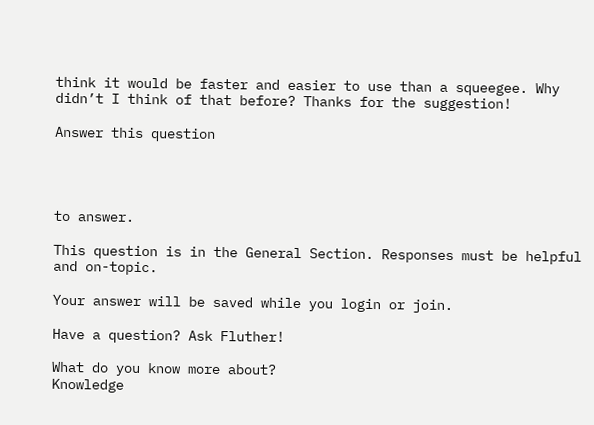think it would be faster and easier to use than a squeegee. Why didn’t I think of that before? Thanks for the suggestion!

Answer this question




to answer.

This question is in the General Section. Responses must be helpful and on-topic.

Your answer will be saved while you login or join.

Have a question? Ask Fluther!

What do you know more about?
Knowledge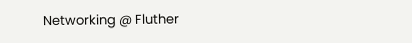Networking @ Fluther